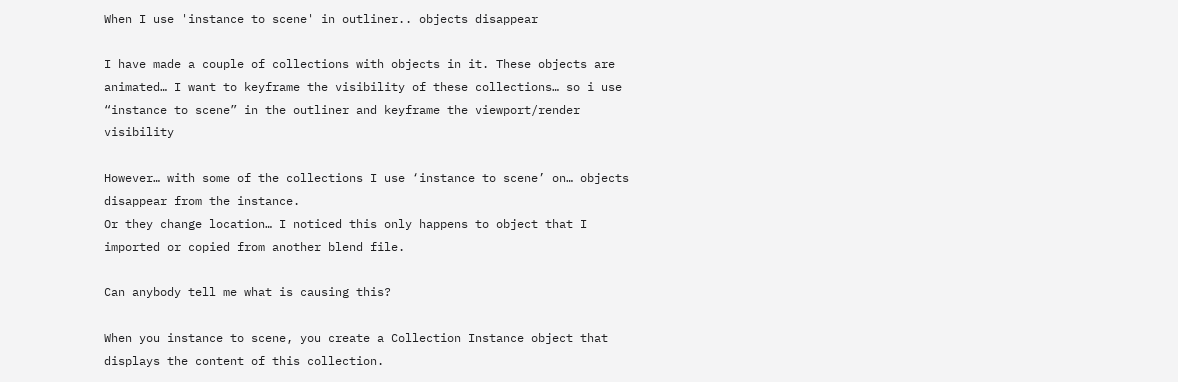When I use 'instance to scene' in outliner.. objects disappear

I have made a couple of collections with objects in it. These objects are animated… I want to keyframe the visibility of these collections… so i use “instance to scene” in the outliner and keyframe the viewport/render visibility

However… with some of the collections I use ‘instance to scene’ on… objects disappear from the instance.
Or they change location… I noticed this only happens to object that I imported or copied from another blend file.

Can anybody tell me what is causing this?

When you instance to scene, you create a Collection Instance object that displays the content of this collection.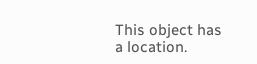This object has a location.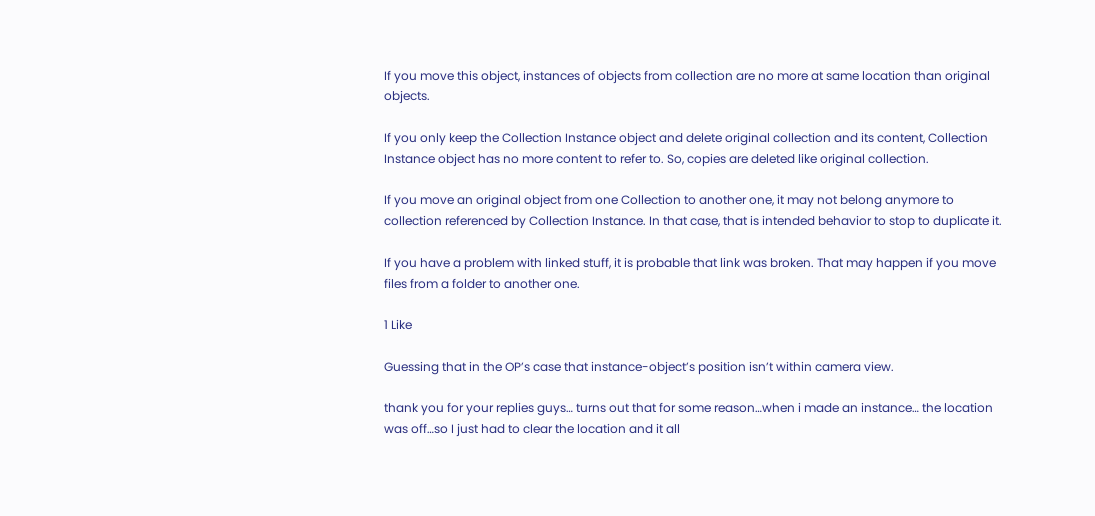If you move this object, instances of objects from collection are no more at same location than original objects.

If you only keep the Collection Instance object and delete original collection and its content, Collection Instance object has no more content to refer to. So, copies are deleted like original collection.

If you move an original object from one Collection to another one, it may not belong anymore to collection referenced by Collection Instance. In that case, that is intended behavior to stop to duplicate it.

If you have a problem with linked stuff, it is probable that link was broken. That may happen if you move files from a folder to another one.

1 Like

Guessing that in the OP’s case that instance-object’s position isn’t within camera view.

thank you for your replies guys… turns out that for some reason…when i made an instance… the location was off…so I just had to clear the location and it all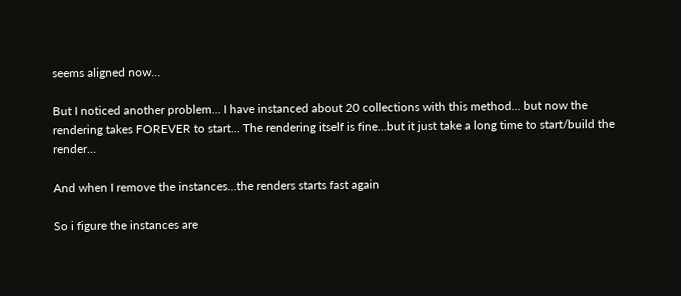seems aligned now…

But I noticed another problem… I have instanced about 20 collections with this method… but now the rendering takes FOREVER to start… The rendering itself is fine…but it just take a long time to start/build the render…

And when I remove the instances…the renders starts fast again

So i figure the instances are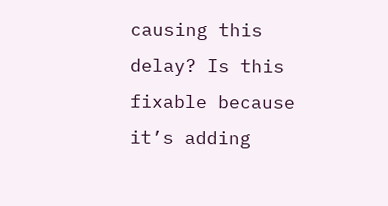causing this delay? Is this fixable because it’s adding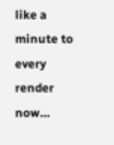like a minute to every render now…